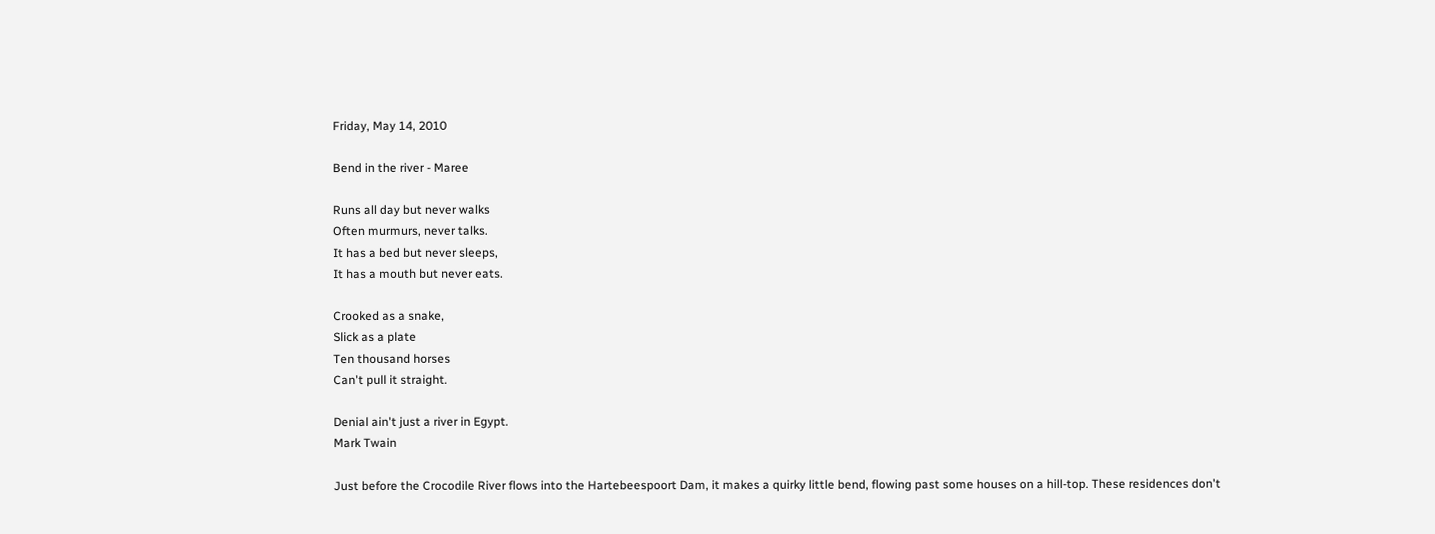Friday, May 14, 2010

Bend in the river - Maree

Runs all day but never walks
Often murmurs, never talks.
It has a bed but never sleeps,
It has a mouth but never eats.

Crooked as a snake,
Slick as a plate
Ten thousand horses
Can't pull it straight.

Denial ain't just a river in Egypt.
Mark Twain

Just before the Crocodile River flows into the Hartebeespoort Dam, it makes a quirky little bend, flowing past some houses on a hill-top. These residences don't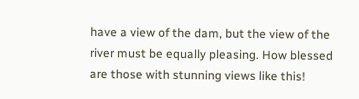have a view of the dam, but the view of the river must be equally pleasing. How blessed are those with stunning views like this!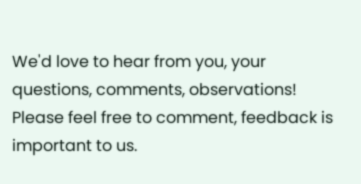We'd love to hear from you, your questions, comments, observations! Please feel free to comment, feedback is important to us.